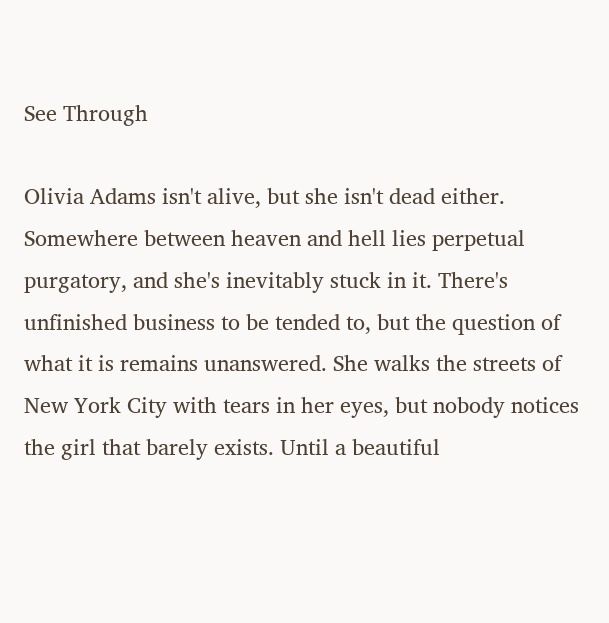See Through

Olivia Adams isn't alive, but she isn't dead either. Somewhere between heaven and hell lies perpetual purgatory, and she's inevitably stuck in it. There's unfinished business to be tended to, but the question of what it is remains unanswered. She walks the streets of New York City with tears in her eyes, but nobody notices the girl that barely exists. Until a beautiful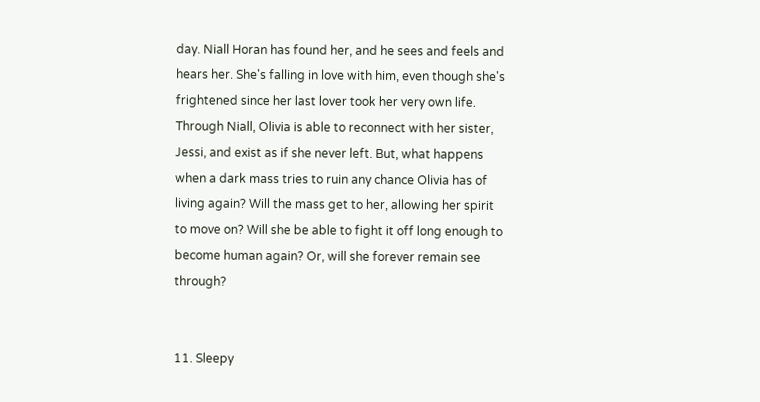day. Niall Horan has found her, and he sees and feels and hears her. She's falling in love with him, even though she's frightened since her last lover took her very own life. Through Niall, Olivia is able to reconnect with her sister, Jessi, and exist as if she never left. But, what happens when a dark mass tries to ruin any chance Olivia has of living again? Will the mass get to her, allowing her spirit to move on? Will she be able to fight it off long enough to become human again? Or, will she forever remain see through?


11. Sleepy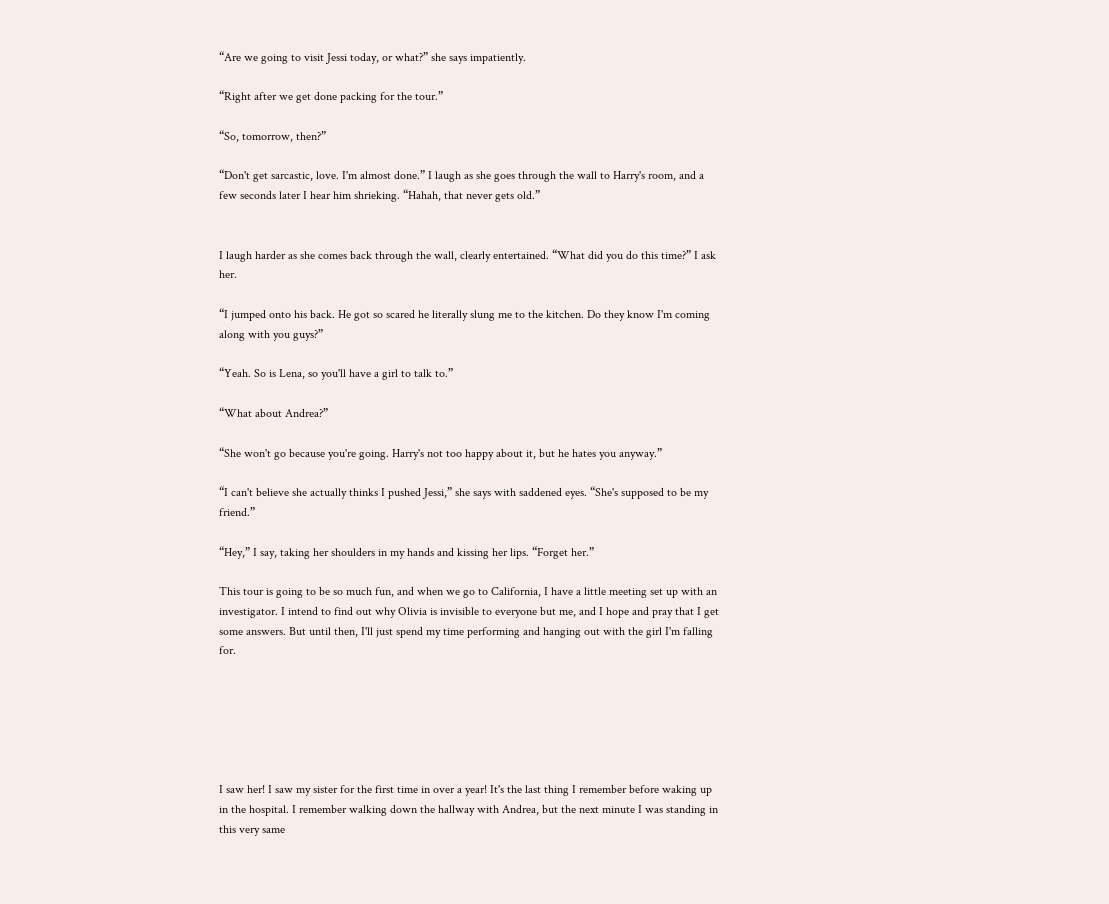“Are we going to visit Jessi today, or what?” she says impatiently.

“Right after we get done packing for the tour.”

“So, tomorrow, then?”

“Don't get sarcastic, love. I'm almost done.” I laugh as she goes through the wall to Harry's room, and a few seconds later I hear him shrieking. “Hahah, that never gets old.”


I laugh harder as she comes back through the wall, clearly entertained. “What did you do this time?” I ask her.

“I jumped onto his back. He got so scared he literally slung me to the kitchen. Do they know I'm coming along with you guys?”

“Yeah. So is Lena, so you'll have a girl to talk to.”

“What about Andrea?”

“She won't go because you're going. Harry's not too happy about it, but he hates you anyway.”

“I can't believe she actually thinks I pushed Jessi,” she says with saddened eyes. “She's supposed to be my friend.”

“Hey,” I say, taking her shoulders in my hands and kissing her lips. “Forget her.”

This tour is going to be so much fun, and when we go to California, I have a little meeting set up with an investigator. I intend to find out why Olivia is invisible to everyone but me, and I hope and pray that I get some answers. But until then, I'll just spend my time performing and hanging out with the girl I'm falling for.






I saw her! I saw my sister for the first time in over a year! It's the last thing I remember before waking up in the hospital. I remember walking down the hallway with Andrea, but the next minute I was standing in this very same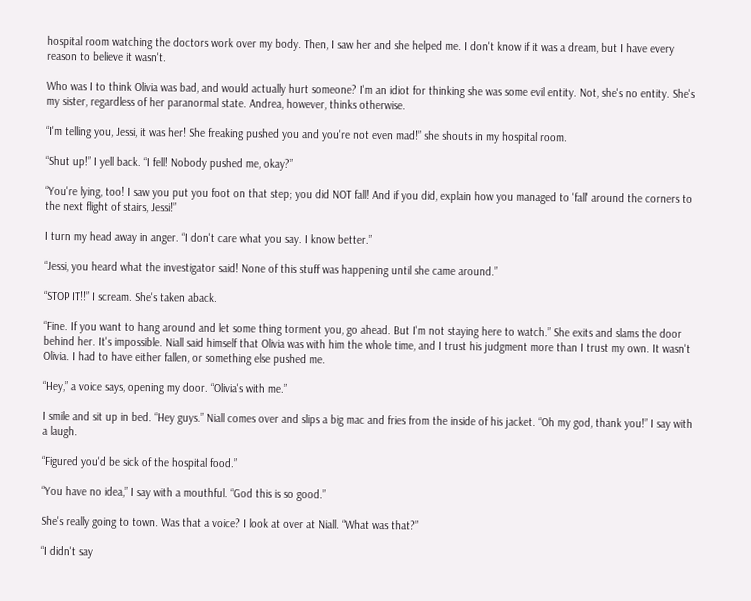hospital room watching the doctors work over my body. Then, I saw her and she helped me. I don't know if it was a dream, but I have every reason to believe it wasn't.

Who was I to think Olivia was bad, and would actually hurt someone? I'm an idiot for thinking she was some evil entity. Not, she's no entity. She's my sister, regardless of her paranormal state. Andrea, however, thinks otherwise.

“I'm telling you, Jessi, it was her! She freaking pushed you and you're not even mad!” she shouts in my hospital room.

“Shut up!” I yell back. “I fell! Nobody pushed me, okay?”

“You're lying, too! I saw you put you foot on that step; you did NOT fall! And if you did, explain how you managed to 'fall' around the corners to the next flight of stairs, Jessi!”

I turn my head away in anger. “I don't care what you say. I know better.”

“Jessi, you heard what the investigator said! None of this stuff was happening until she came around.”

“STOP IT!!” I scream. She's taken aback.

“Fine. If you want to hang around and let some thing torment you, go ahead. But I'm not staying here to watch.” She exits and slams the door behind her. It's impossible. Niall said himself that Olivia was with him the whole time, and I trust his judgment more than I trust my own. It wasn't Olivia. I had to have either fallen, or something else pushed me.

“Hey,” a voice says, opening my door. “Olivia's with me.”

I smile and sit up in bed. “Hey guys.” Niall comes over and slips a big mac and fries from the inside of his jacket. “Oh my god, thank you!” I say with a laugh.

“Figured you'd be sick of the hospital food.”

“You have no idea,” I say with a mouthful. “God this is so good.”

She's really going to town. Was that a voice? I look at over at Niall. “What was that?”

“I didn't say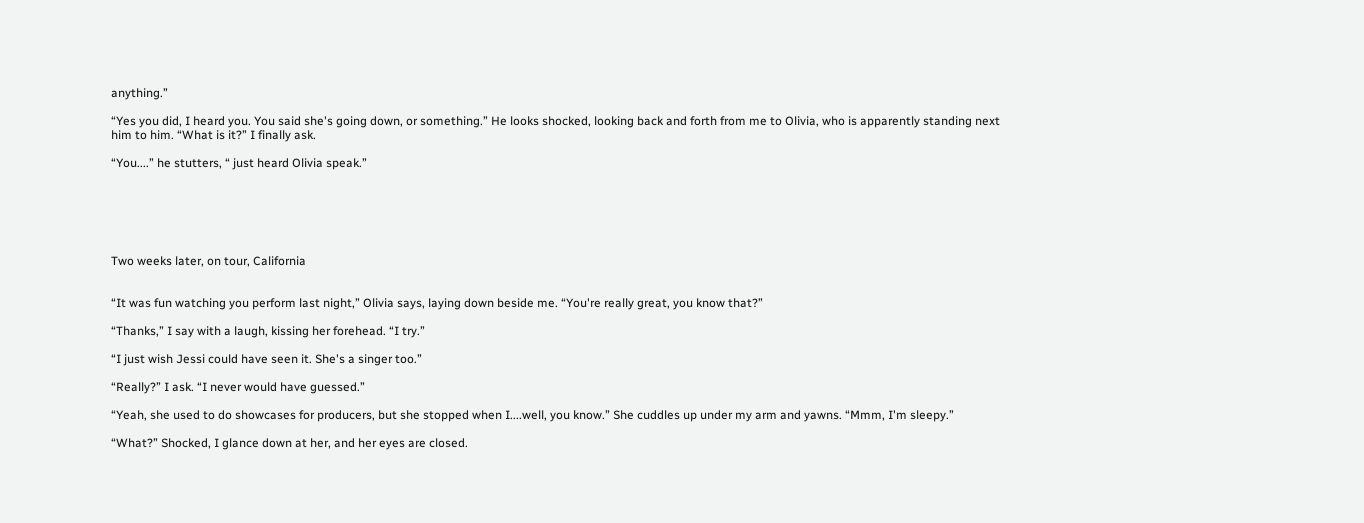anything.”

“Yes you did, I heard you. You said she's going down, or something.” He looks shocked, looking back and forth from me to Olivia, who is apparently standing next him to him. “What is it?” I finally ask.

“You....” he stutters, “ just heard Olivia speak.”






Two weeks later, on tour, California


“It was fun watching you perform last night,” Olivia says, laying down beside me. “You're really great, you know that?”

“Thanks,” I say with a laugh, kissing her forehead. “I try.”

“I just wish Jessi could have seen it. She's a singer too.”

“Really?” I ask. “I never would have guessed.”

“Yeah, she used to do showcases for producers, but she stopped when I....well, you know.” She cuddles up under my arm and yawns. “Mmm, I'm sleepy.”

“What?” Shocked, I glance down at her, and her eyes are closed.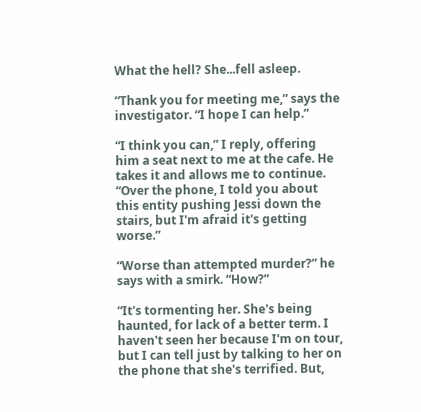What the hell? She...fell asleep.

“Thank you for meeting me,” says the investigator. “I hope I can help.”

“I think you can,” I reply, offering him a seat next to me at the cafe. He takes it and allows me to continue. “Over the phone, I told you about this entity pushing Jessi down the stairs, but I'm afraid it's getting worse.”

“Worse than attempted murder?” he says with a smirk. “How?”

“It's tormenting her. She's being haunted, for lack of a better term. I haven't seen her because I'm on tour, but I can tell just by talking to her on the phone that she's terrified. But,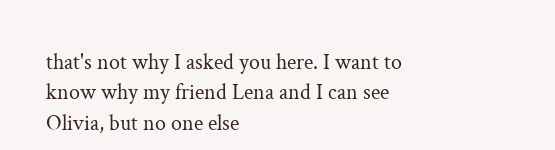that's not why I asked you here. I want to know why my friend Lena and I can see Olivia, but no one else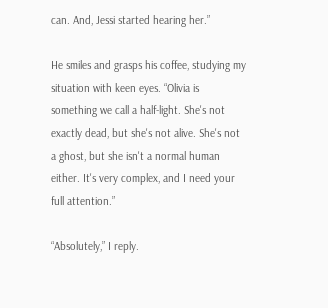can. And, Jessi started hearing her.”

He smiles and grasps his coffee, studying my situation with keen eyes. “Olivia is something we call a half-light. She's not exactly dead, but she's not alive. She's not a ghost, but she isn't a normal human either. It's very complex, and I need your full attention.”

“Absolutely,” I reply.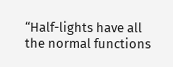“Half-lights have all the normal functions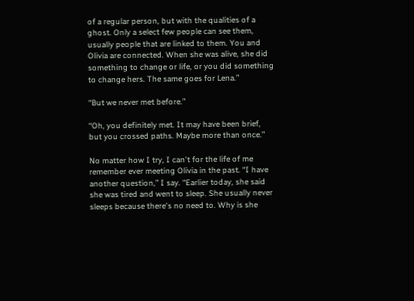of a regular person, but with the qualities of a ghost. Only a select few people can see them, usually people that are linked to them. You and Olivia are connected. When she was alive, she did something to change or life, or you did something to change hers. The same goes for Lena.”

“But we never met before.”

“Oh, you definitely met. It may have been brief, but you crossed paths. Maybe more than once.”

No matter how I try, I can't for the life of me remember ever meeting Olivia in the past. “I have another question,” I say. “Earlier today, she said she was tired and went to sleep. She usually never sleeps because there's no need to. Why is she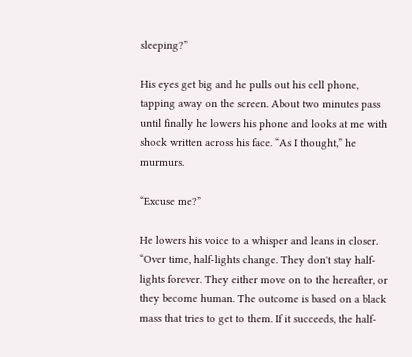sleeping?”

His eyes get big and he pulls out his cell phone, tapping away on the screen. About two minutes pass until finally he lowers his phone and looks at me with shock written across his face. “As I thought,” he murmurs.

“Excuse me?”

He lowers his voice to a whisper and leans in closer. “Over time, half-lights change. They don't stay half-lights forever. They either move on to the hereafter, or they become human. The outcome is based on a black mass that tries to get to them. If it succeeds, the half-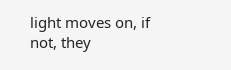light moves on, if not, they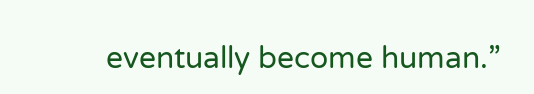eventually become human.”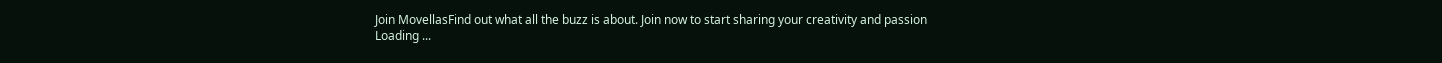Join MovellasFind out what all the buzz is about. Join now to start sharing your creativity and passion
Loading ...